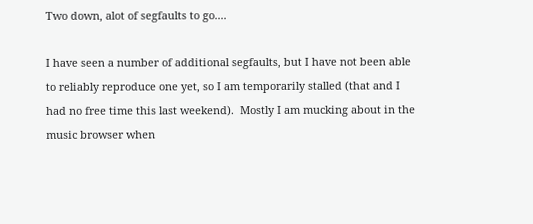Two down, alot of segfaults to go....

I have seen a number of additional segfaults, but I have not been able
to reliably reproduce one yet, so I am temporarily stalled (that and I
had no free time this last weekend).  Mostly I am mucking about in the
music browser when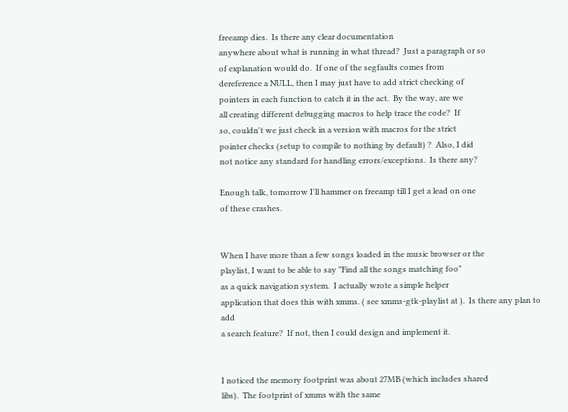freeamp dies.  Is there any clear documentation
anywhere about what is running in what thread?  Just a paragraph or so
of explanation would do.  If one of the segfaults comes from
dereference a NULL, then I may just have to add strict checking of
pointers in each function to catch it in the act.  By the way, are we
all creating different debugging macros to help trace the code?  If
so, couldn't we just check in a version with macros for the strict
pointer checks (setup to compile to nothing by default) ?  Also, I did
not notice any standard for handling errors/exceptions.  Is there any?

Enough talk, tomorrow I'll hammer on freeamp till I get a lead on one
of these crashes.


When I have more than a few songs loaded in the music browser or the
playlist, I want to be able to say "Find all the songs matching foo"
as a quick navigation system.  I actually wrote a simple helper
application that does this with xmms. ( see xmms-gtk-playlist at ).  Is there any plan to add
a search feature?  If not, then I could design and implement it.


I noticed the memory footprint was about 27MB (which includes shared
libs).  The footprint of xmms with the same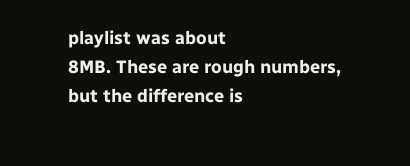playlist was about
8MB. These are rough numbers, but the difference is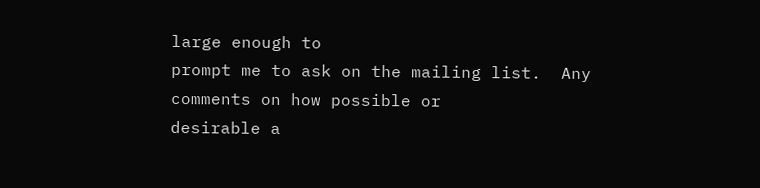large enough to
prompt me to ask on the mailing list.  Any comments on how possible or
desirable a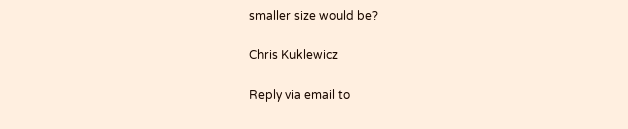smaller size would be?

Chris Kuklewicz

Reply via email to